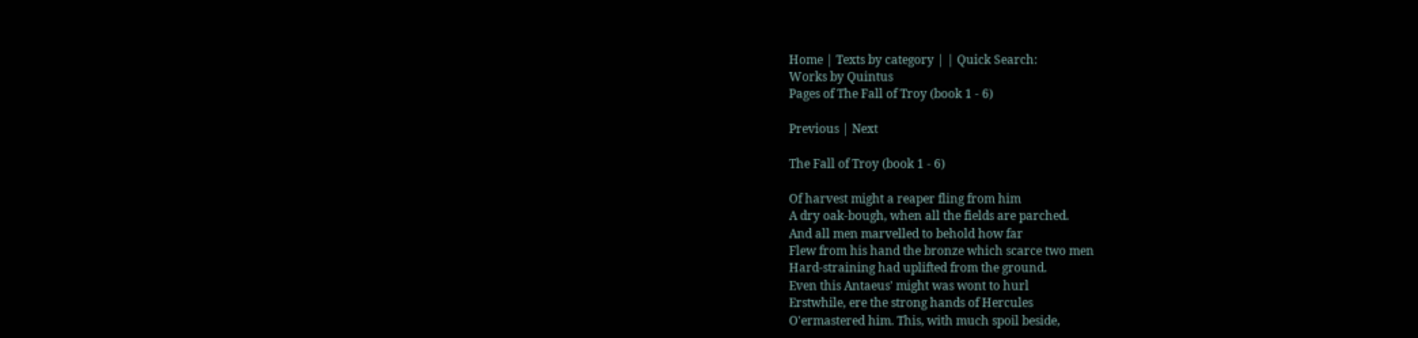Home | Texts by category | | Quick Search:
Works by Quintus
Pages of The Fall of Troy (book 1 - 6)

Previous | Next

The Fall of Troy (book 1 - 6)

Of harvest might a reaper fling from him
A dry oak-bough, when all the fields are parched.
And all men marvelled to behold how far
Flew from his hand the bronze which scarce two men
Hard-straining had uplifted from the ground.
Even this Antaeus' might was wont to hurl
Erstwhile, ere the strong hands of Hercules
O'ermastered him. This, with much spoil beside,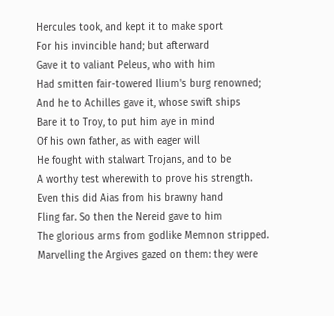Hercules took, and kept it to make sport
For his invincible hand; but afterward
Gave it to valiant Peleus, who with him
Had smitten fair-towered Ilium's burg renowned;
And he to Achilles gave it, whose swift ships
Bare it to Troy, to put him aye in mind
Of his own father, as with eager will
He fought with stalwart Trojans, and to be
A worthy test wherewith to prove his strength.
Even this did Aias from his brawny hand
Fling far. So then the Nereid gave to him
The glorious arms from godlike Memnon stripped.
Marvelling the Argives gazed on them: they were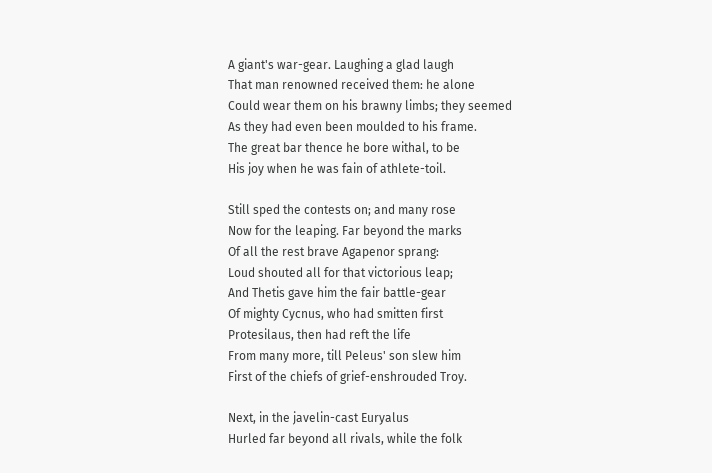A giant's war-gear. Laughing a glad laugh
That man renowned received them: he alone
Could wear them on his brawny limbs; they seemed
As they had even been moulded to his frame.
The great bar thence he bore withal, to be
His joy when he was fain of athlete-toil.

Still sped the contests on; and many rose
Now for the leaping. Far beyond the marks
Of all the rest brave Agapenor sprang:
Loud shouted all for that victorious leap;
And Thetis gave him the fair battle-gear
Of mighty Cycnus, who had smitten first
Protesilaus, then had reft the life
From many more, till Peleus' son slew him
First of the chiefs of grief-enshrouded Troy.

Next, in the javelin-cast Euryalus
Hurled far beyond all rivals, while the folk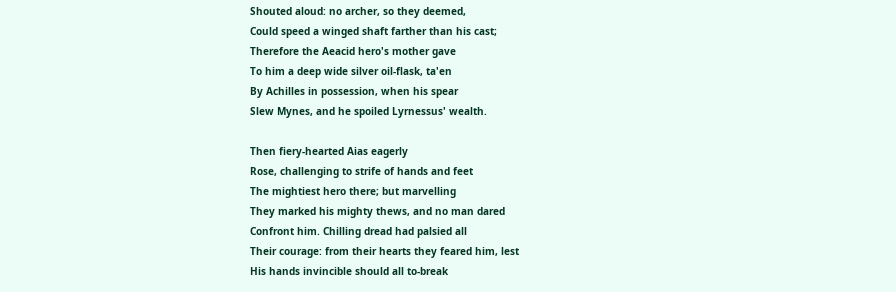Shouted aloud: no archer, so they deemed,
Could speed a winged shaft farther than his cast;
Therefore the Aeacid hero's mother gave
To him a deep wide silver oil-flask, ta'en
By Achilles in possession, when his spear
Slew Mynes, and he spoiled Lyrnessus' wealth.

Then fiery-hearted Aias eagerly
Rose, challenging to strife of hands and feet
The mightiest hero there; but marvelling
They marked his mighty thews, and no man dared
Confront him. Chilling dread had palsied all
Their courage: from their hearts they feared him, lest
His hands invincible should all to-break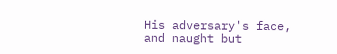His adversary's face, and naught but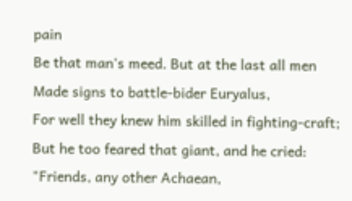pain
Be that man's meed. But at the last all men
Made signs to battle-bider Euryalus,
For well they knew him skilled in fighting-craft;
But he too feared that giant, and he cried:
"Friends, any other Achaean,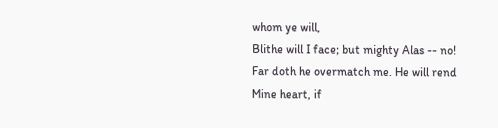whom ye will,
Blithe will I face; but mighty Alas -- no!
Far doth he overmatch me. He will rend
Mine heart, if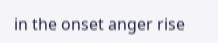in the onset anger rise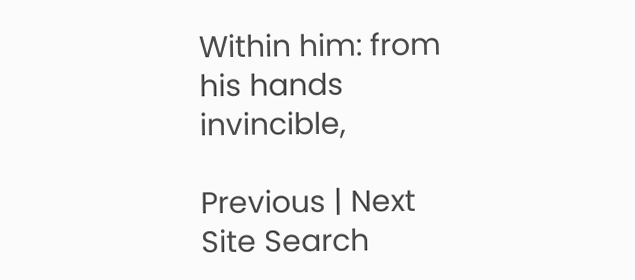Within him: from his hands invincible,

Previous | Next
Site Search